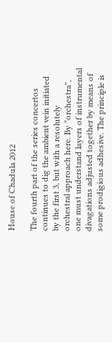House of Chadula 2012

The fourth part of the series concertos continues to dig the ambient vein initiated by the first 3, but with a resolutely orchestral approach here. By "orchestra", one must understand layers of instrumental divagations adjusted together by means of some prodigious adhesive. The principle is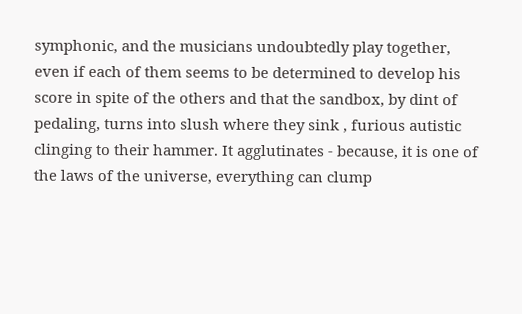symphonic, and the musicians undoubtedly play together, even if each of them seems to be determined to develop his score in spite of the others and that the sandbox, by dint of pedaling, turns into slush where they sink , furious autistic clinging to their hammer. It agglutinates - because, it is one of the laws of the universe, everything can clump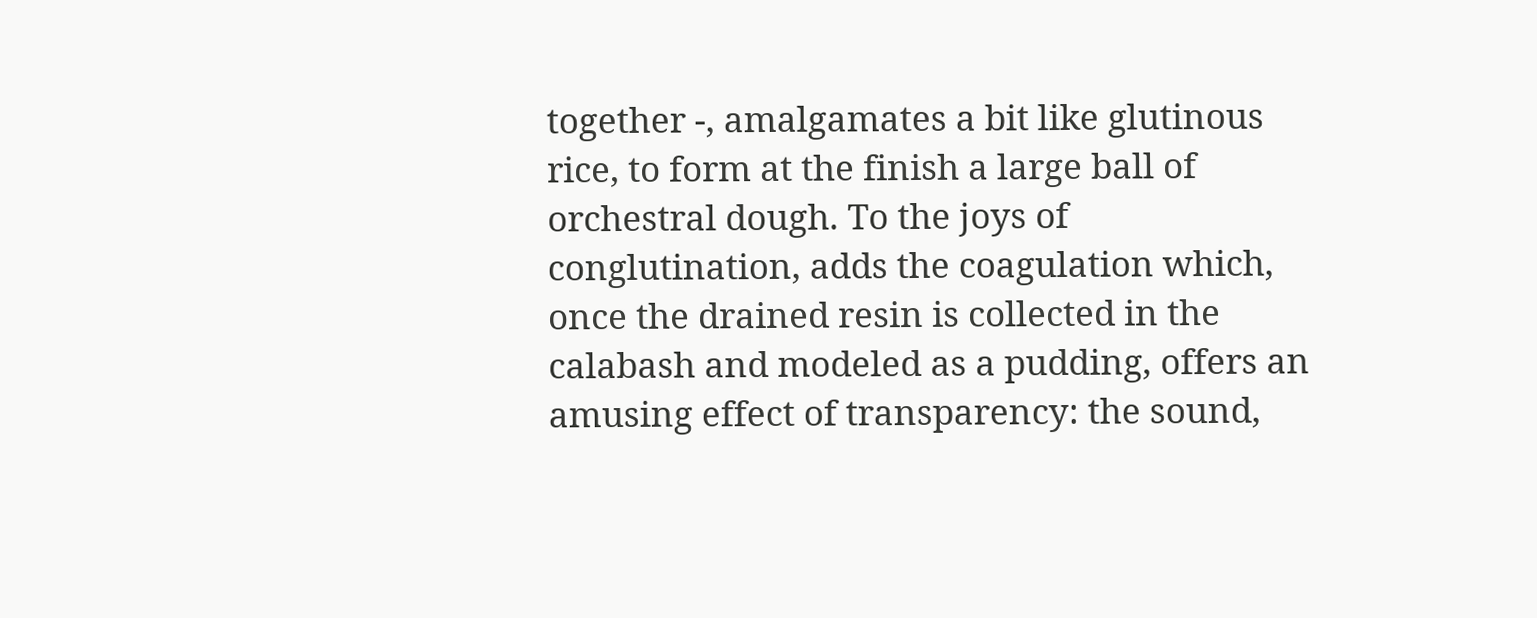together -, amalgamates a bit like glutinous rice, to form at the finish a large ball of orchestral dough. To the joys of conglutination, adds the coagulation which, once the drained resin is collected in the calabash and modeled as a pudding, offers an amusing effect of transparency: the sound,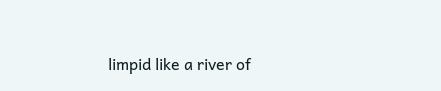limpid like a river of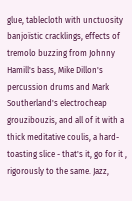glue, tablecloth with unctuosity banjoïstic cracklings, effects of tremolo buzzing from Johnny Hamill's bass, Mike Dillon's percussion drums and Mark Southerland's electrocheap grouzibouzis, and all of it with a thick meditative coulis, a hard-toasting slice - that's it, go for it , rigorously to the same. Jazz,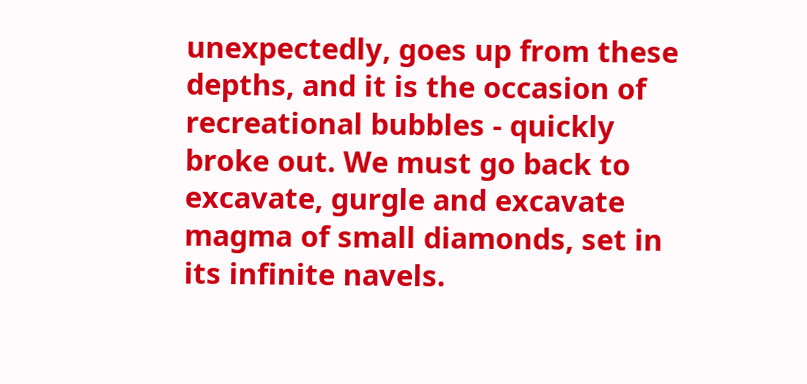unexpectedly, goes up from these depths, and it is the occasion of recreational bubbles - quickly broke out. We must go back to excavate, gurgle and excavate magma of small diamonds, set in its infinite navels.